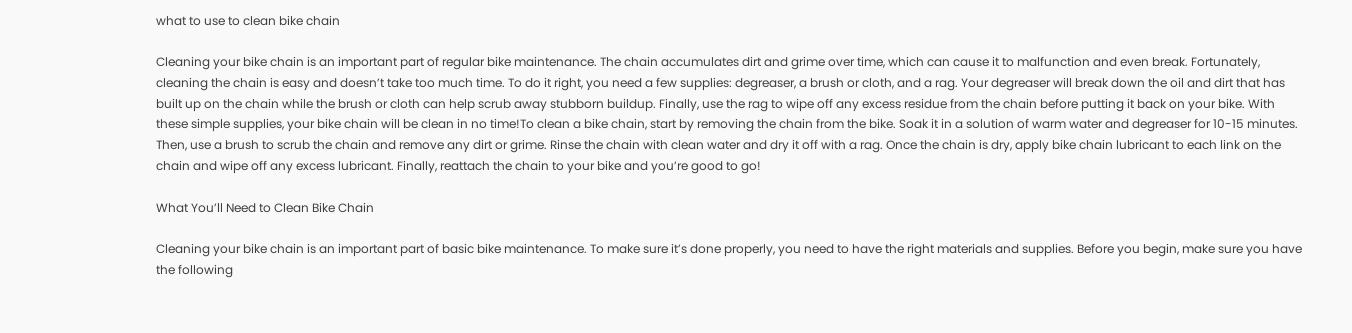what to use to clean bike chain

Cleaning your bike chain is an important part of regular bike maintenance. The chain accumulates dirt and grime over time, which can cause it to malfunction and even break. Fortunately, cleaning the chain is easy and doesn’t take too much time. To do it right, you need a few supplies: degreaser, a brush or cloth, and a rag. Your degreaser will break down the oil and dirt that has built up on the chain while the brush or cloth can help scrub away stubborn buildup. Finally, use the rag to wipe off any excess residue from the chain before putting it back on your bike. With these simple supplies, your bike chain will be clean in no time!To clean a bike chain, start by removing the chain from the bike. Soak it in a solution of warm water and degreaser for 10-15 minutes. Then, use a brush to scrub the chain and remove any dirt or grime. Rinse the chain with clean water and dry it off with a rag. Once the chain is dry, apply bike chain lubricant to each link on the chain and wipe off any excess lubricant. Finally, reattach the chain to your bike and you’re good to go!

What You’ll Need to Clean Bike Chain

Cleaning your bike chain is an important part of basic bike maintenance. To make sure it’s done properly, you need to have the right materials and supplies. Before you begin, make sure you have the following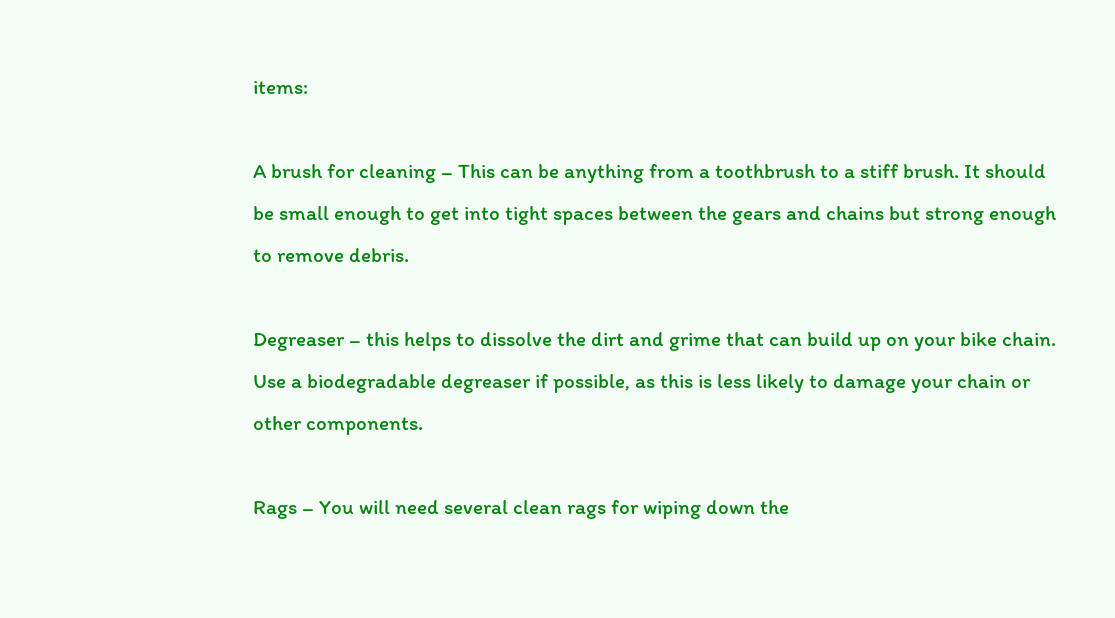items:

A brush for cleaning – This can be anything from a toothbrush to a stiff brush. It should be small enough to get into tight spaces between the gears and chains but strong enough to remove debris.

Degreaser – this helps to dissolve the dirt and grime that can build up on your bike chain. Use a biodegradable degreaser if possible, as this is less likely to damage your chain or other components.

Rags – You will need several clean rags for wiping down the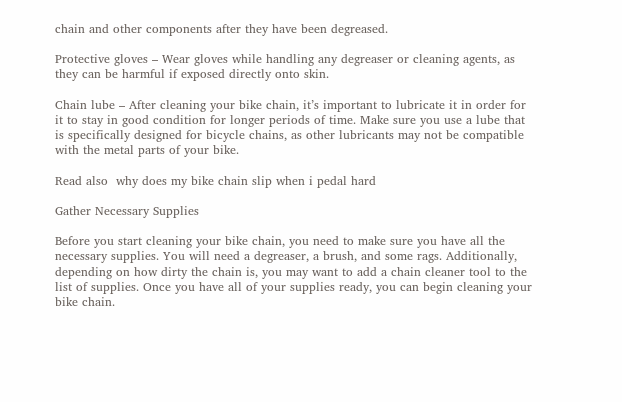chain and other components after they have been degreased.

Protective gloves – Wear gloves while handling any degreaser or cleaning agents, as they can be harmful if exposed directly onto skin.

Chain lube – After cleaning your bike chain, it’s important to lubricate it in order for it to stay in good condition for longer periods of time. Make sure you use a lube that is specifically designed for bicycle chains, as other lubricants may not be compatible with the metal parts of your bike.

Read also  why does my bike chain slip when i pedal hard

Gather Necessary Supplies

Before you start cleaning your bike chain, you need to make sure you have all the necessary supplies. You will need a degreaser, a brush, and some rags. Additionally, depending on how dirty the chain is, you may want to add a chain cleaner tool to the list of supplies. Once you have all of your supplies ready, you can begin cleaning your bike chain.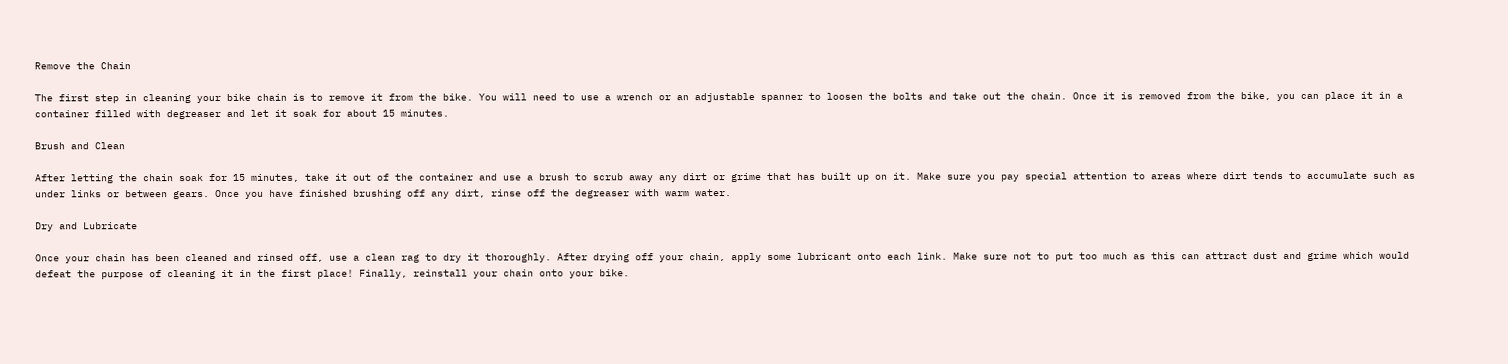Remove the Chain

The first step in cleaning your bike chain is to remove it from the bike. You will need to use a wrench or an adjustable spanner to loosen the bolts and take out the chain. Once it is removed from the bike, you can place it in a container filled with degreaser and let it soak for about 15 minutes.

Brush and Clean

After letting the chain soak for 15 minutes, take it out of the container and use a brush to scrub away any dirt or grime that has built up on it. Make sure you pay special attention to areas where dirt tends to accumulate such as under links or between gears. Once you have finished brushing off any dirt, rinse off the degreaser with warm water.

Dry and Lubricate

Once your chain has been cleaned and rinsed off, use a clean rag to dry it thoroughly. After drying off your chain, apply some lubricant onto each link. Make sure not to put too much as this can attract dust and grime which would defeat the purpose of cleaning it in the first place! Finally, reinstall your chain onto your bike.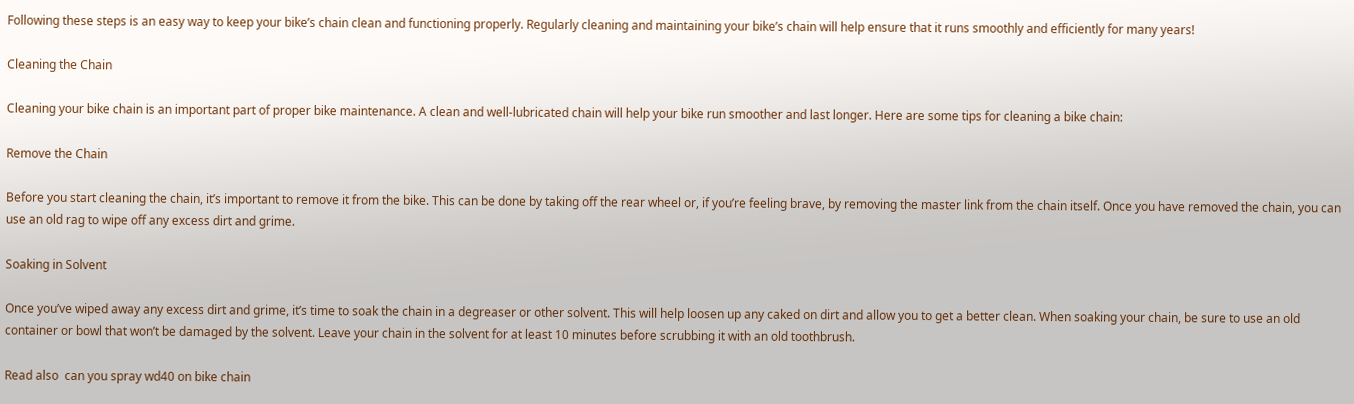Following these steps is an easy way to keep your bike’s chain clean and functioning properly. Regularly cleaning and maintaining your bike’s chain will help ensure that it runs smoothly and efficiently for many years!

Cleaning the Chain

Cleaning your bike chain is an important part of proper bike maintenance. A clean and well-lubricated chain will help your bike run smoother and last longer. Here are some tips for cleaning a bike chain:

Remove the Chain

Before you start cleaning the chain, it’s important to remove it from the bike. This can be done by taking off the rear wheel or, if you’re feeling brave, by removing the master link from the chain itself. Once you have removed the chain, you can use an old rag to wipe off any excess dirt and grime.

Soaking in Solvent

Once you’ve wiped away any excess dirt and grime, it’s time to soak the chain in a degreaser or other solvent. This will help loosen up any caked on dirt and allow you to get a better clean. When soaking your chain, be sure to use an old container or bowl that won’t be damaged by the solvent. Leave your chain in the solvent for at least 10 minutes before scrubbing it with an old toothbrush.

Read also  can you spray wd40 on bike chain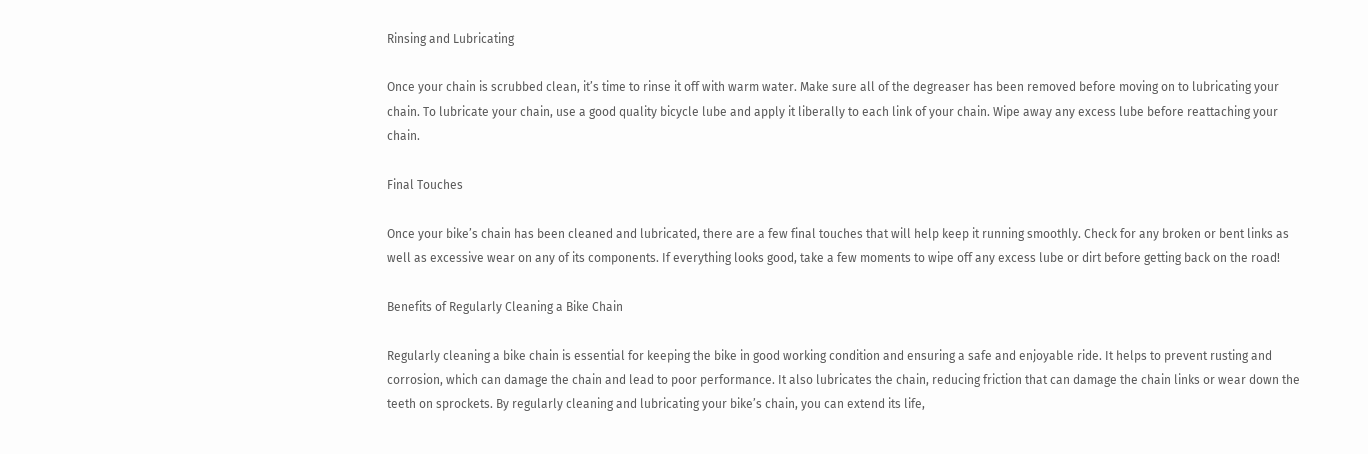Rinsing and Lubricating

Once your chain is scrubbed clean, it’s time to rinse it off with warm water. Make sure all of the degreaser has been removed before moving on to lubricating your chain. To lubricate your chain, use a good quality bicycle lube and apply it liberally to each link of your chain. Wipe away any excess lube before reattaching your chain.

Final Touches

Once your bike’s chain has been cleaned and lubricated, there are a few final touches that will help keep it running smoothly. Check for any broken or bent links as well as excessive wear on any of its components. If everything looks good, take a few moments to wipe off any excess lube or dirt before getting back on the road!

Benefits of Regularly Cleaning a Bike Chain

Regularly cleaning a bike chain is essential for keeping the bike in good working condition and ensuring a safe and enjoyable ride. It helps to prevent rusting and corrosion, which can damage the chain and lead to poor performance. It also lubricates the chain, reducing friction that can damage the chain links or wear down the teeth on sprockets. By regularly cleaning and lubricating your bike’s chain, you can extend its life,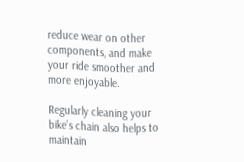reduce wear on other components, and make your ride smoother and more enjoyable.

Regularly cleaning your bike’s chain also helps to maintain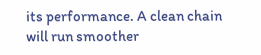its performance. A clean chain will run smoother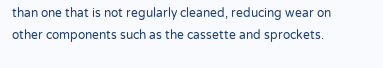than one that is not regularly cleaned, reducing wear on other components such as the cassette and sprockets.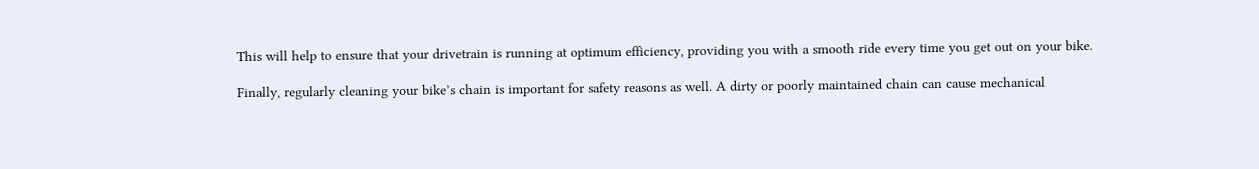This will help to ensure that your drivetrain is running at optimum efficiency, providing you with a smooth ride every time you get out on your bike.

Finally, regularly cleaning your bike’s chain is important for safety reasons as well. A dirty or poorly maintained chain can cause mechanical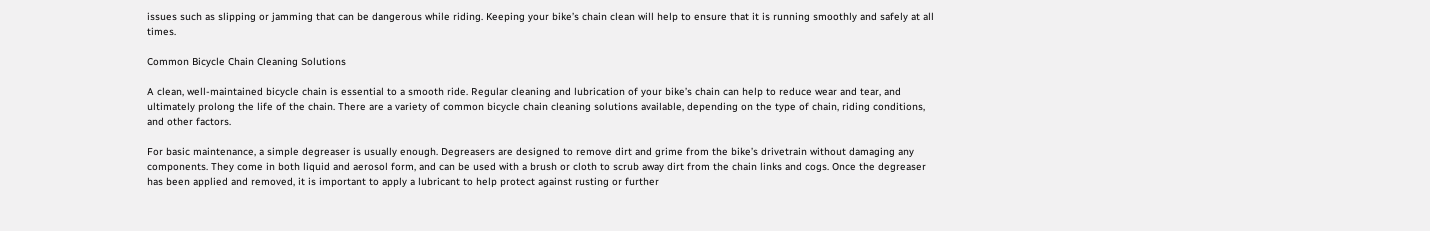issues such as slipping or jamming that can be dangerous while riding. Keeping your bike’s chain clean will help to ensure that it is running smoothly and safely at all times.

Common Bicycle Chain Cleaning Solutions

A clean, well-maintained bicycle chain is essential to a smooth ride. Regular cleaning and lubrication of your bike’s chain can help to reduce wear and tear, and ultimately prolong the life of the chain. There are a variety of common bicycle chain cleaning solutions available, depending on the type of chain, riding conditions, and other factors.

For basic maintenance, a simple degreaser is usually enough. Degreasers are designed to remove dirt and grime from the bike’s drivetrain without damaging any components. They come in both liquid and aerosol form, and can be used with a brush or cloth to scrub away dirt from the chain links and cogs. Once the degreaser has been applied and removed, it is important to apply a lubricant to help protect against rusting or further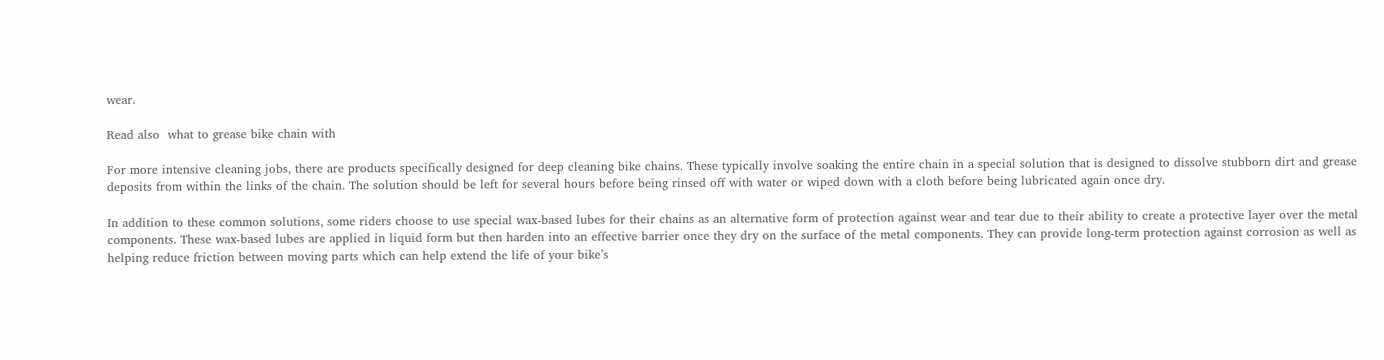wear.

Read also  what to grease bike chain with

For more intensive cleaning jobs, there are products specifically designed for deep cleaning bike chains. These typically involve soaking the entire chain in a special solution that is designed to dissolve stubborn dirt and grease deposits from within the links of the chain. The solution should be left for several hours before being rinsed off with water or wiped down with a cloth before being lubricated again once dry.

In addition to these common solutions, some riders choose to use special wax-based lubes for their chains as an alternative form of protection against wear and tear due to their ability to create a protective layer over the metal components. These wax-based lubes are applied in liquid form but then harden into an effective barrier once they dry on the surface of the metal components. They can provide long-term protection against corrosion as well as helping reduce friction between moving parts which can help extend the life of your bike’s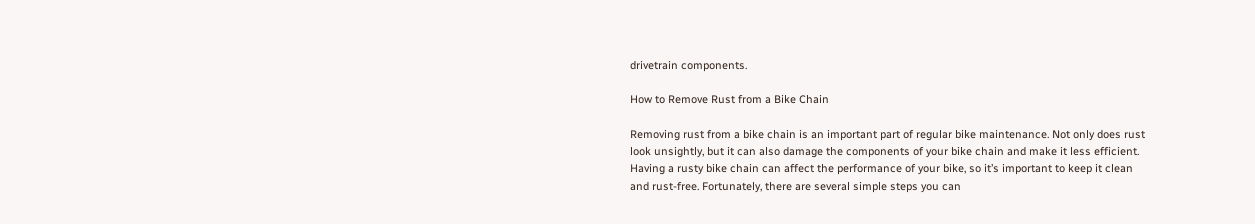drivetrain components.

How to Remove Rust from a Bike Chain

Removing rust from a bike chain is an important part of regular bike maintenance. Not only does rust look unsightly, but it can also damage the components of your bike chain and make it less efficient. Having a rusty bike chain can affect the performance of your bike, so it’s important to keep it clean and rust-free. Fortunately, there are several simple steps you can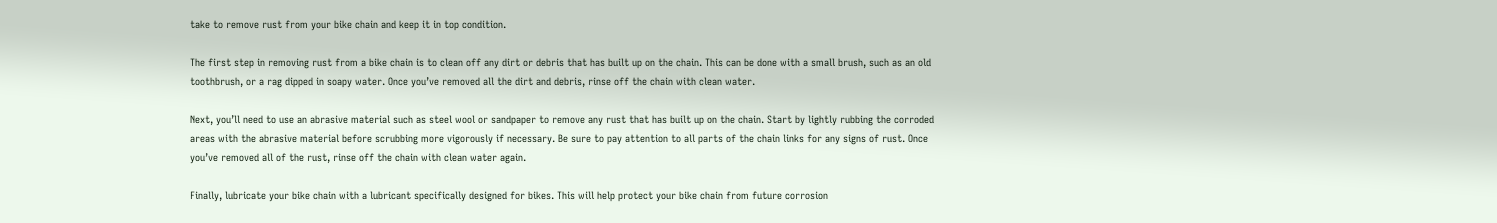take to remove rust from your bike chain and keep it in top condition.

The first step in removing rust from a bike chain is to clean off any dirt or debris that has built up on the chain. This can be done with a small brush, such as an old toothbrush, or a rag dipped in soapy water. Once you’ve removed all the dirt and debris, rinse off the chain with clean water.

Next, you’ll need to use an abrasive material such as steel wool or sandpaper to remove any rust that has built up on the chain. Start by lightly rubbing the corroded areas with the abrasive material before scrubbing more vigorously if necessary. Be sure to pay attention to all parts of the chain links for any signs of rust. Once you’ve removed all of the rust, rinse off the chain with clean water again.

Finally, lubricate your bike chain with a lubricant specifically designed for bikes. This will help protect your bike chain from future corrosion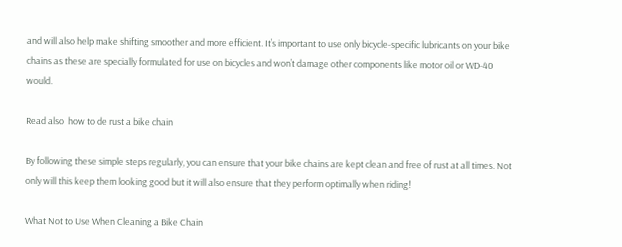and will also help make shifting smoother and more efficient. It’s important to use only bicycle-specific lubricants on your bike chains as these are specially formulated for use on bicycles and won’t damage other components like motor oil or WD-40 would.

Read also  how to de rust a bike chain

By following these simple steps regularly, you can ensure that your bike chains are kept clean and free of rust at all times. Not only will this keep them looking good but it will also ensure that they perform optimally when riding!

What Not to Use When Cleaning a Bike Chain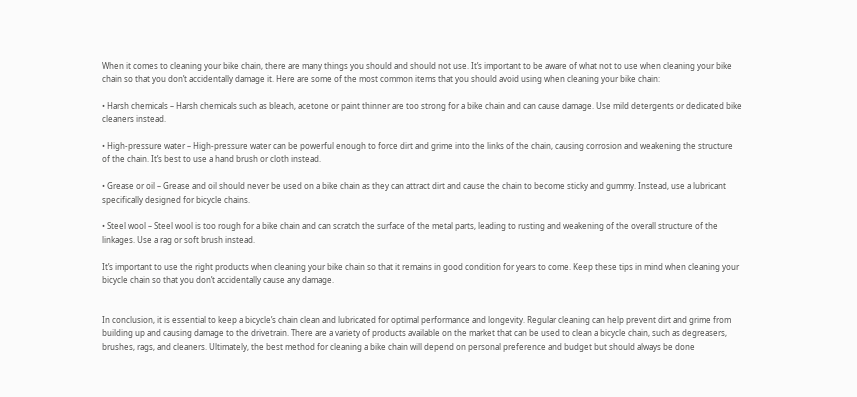When it comes to cleaning your bike chain, there are many things you should and should not use. It’s important to be aware of what not to use when cleaning your bike chain so that you don’t accidentally damage it. Here are some of the most common items that you should avoid using when cleaning your bike chain:

• Harsh chemicals – Harsh chemicals such as bleach, acetone or paint thinner are too strong for a bike chain and can cause damage. Use mild detergents or dedicated bike cleaners instead.

• High-pressure water – High-pressure water can be powerful enough to force dirt and grime into the links of the chain, causing corrosion and weakening the structure of the chain. It’s best to use a hand brush or cloth instead.

• Grease or oil – Grease and oil should never be used on a bike chain as they can attract dirt and cause the chain to become sticky and gummy. Instead, use a lubricant specifically designed for bicycle chains.

• Steel wool – Steel wool is too rough for a bike chain and can scratch the surface of the metal parts, leading to rusting and weakening of the overall structure of the linkages. Use a rag or soft brush instead.

It’s important to use the right products when cleaning your bike chain so that it remains in good condition for years to come. Keep these tips in mind when cleaning your bicycle chain so that you don’t accidentally cause any damage.


In conclusion, it is essential to keep a bicycle’s chain clean and lubricated for optimal performance and longevity. Regular cleaning can help prevent dirt and grime from building up and causing damage to the drivetrain. There are a variety of products available on the market that can be used to clean a bicycle chain, such as degreasers, brushes, rags, and cleaners. Ultimately, the best method for cleaning a bike chain will depend on personal preference and budget but should always be done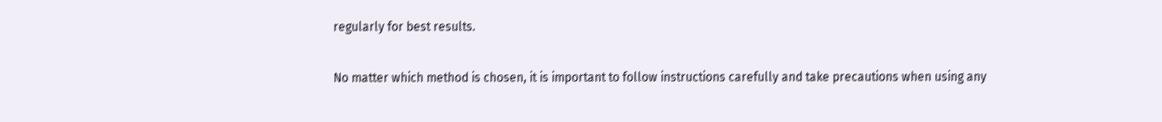regularly for best results.

No matter which method is chosen, it is important to follow instructions carefully and take precautions when using any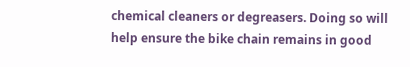chemical cleaners or degreasers. Doing so will help ensure the bike chain remains in good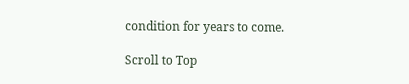condition for years to come.

Scroll to Top